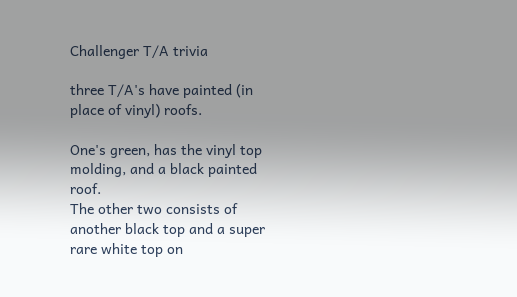Challenger T/A trivia

three T/A's have painted (in place of vinyl) roofs.

One's green, has the vinyl top molding, and a black painted roof.
The other two consists of another black top and a super rare white top on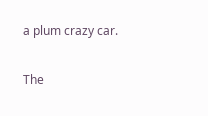a plum crazy car.

The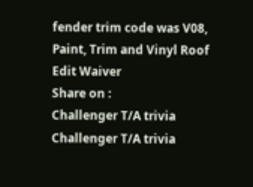fender trim code was V08, Paint, Trim and Vinyl Roof Edit Waiver
Share on :
Challenger T/A trivia
Challenger T/A trivia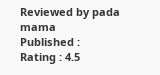Reviewed by pada mama
Published :
Rating : 4.5